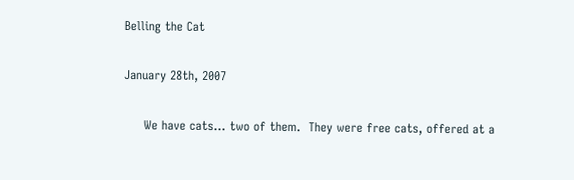Belling the Cat

January 28th, 2007

     We have cats… two of them.  They were free cats, offered at a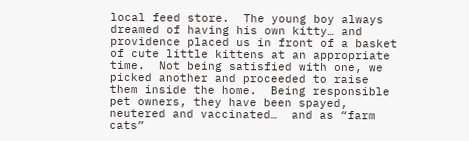local feed store.  The young boy always dreamed of having his own kitty… and providence placed us in front of a basket of cute little kittens at an appropriate time.  Not being satisfied with one, we picked another and proceeded to raise them inside the home.  Being responsible pet owners, they have been spayed, neutered and vaccinated…  and as “farm cats”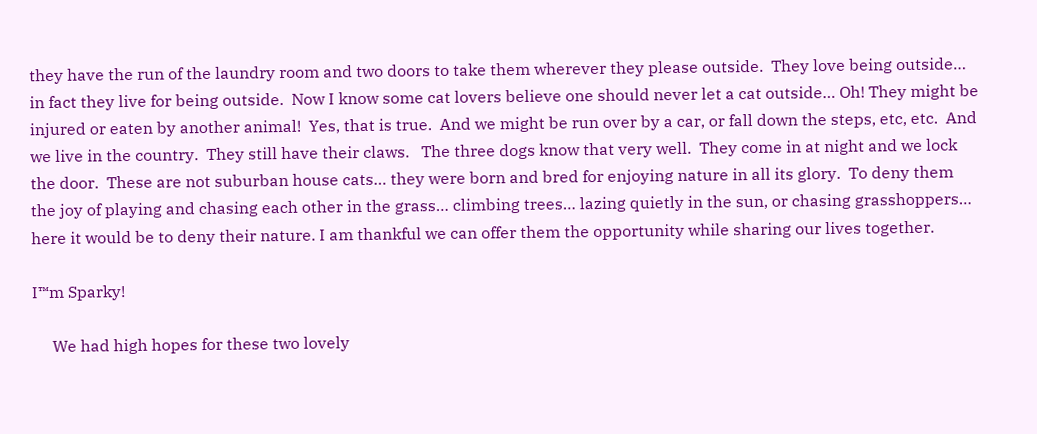they have the run of the laundry room and two doors to take them wherever they please outside.  They love being outside… in fact they live for being outside.  Now I know some cat lovers believe one should never let a cat outside… Oh! They might be injured or eaten by another animal!  Yes, that is true.  And we might be run over by a car, or fall down the steps, etc, etc.  And we live in the country.  They still have their claws.   The three dogs know that very well.  They come in at night and we lock the door.  These are not suburban house cats… they were born and bred for enjoying nature in all its glory.  To deny them the joy of playing and chasing each other in the grass… climbing trees… lazing quietly in the sun, or chasing grasshoppers… here it would be to deny their nature. I am thankful we can offer them the opportunity while sharing our lives together.

I™m Sparky!

     We had high hopes for these two lovely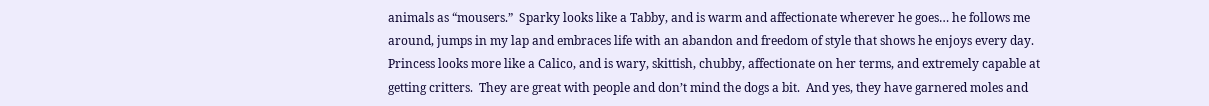animals as “mousers.”  Sparky looks like a Tabby, and is warm and affectionate wherever he goes… he follows me around, jumps in my lap and embraces life with an abandon and freedom of style that shows he enjoys every day. Princess looks more like a Calico, and is wary, skittish, chubby, affectionate on her terms, and extremely capable at getting critters.  They are great with people and don’t mind the dogs a bit.  And yes, they have garnered moles and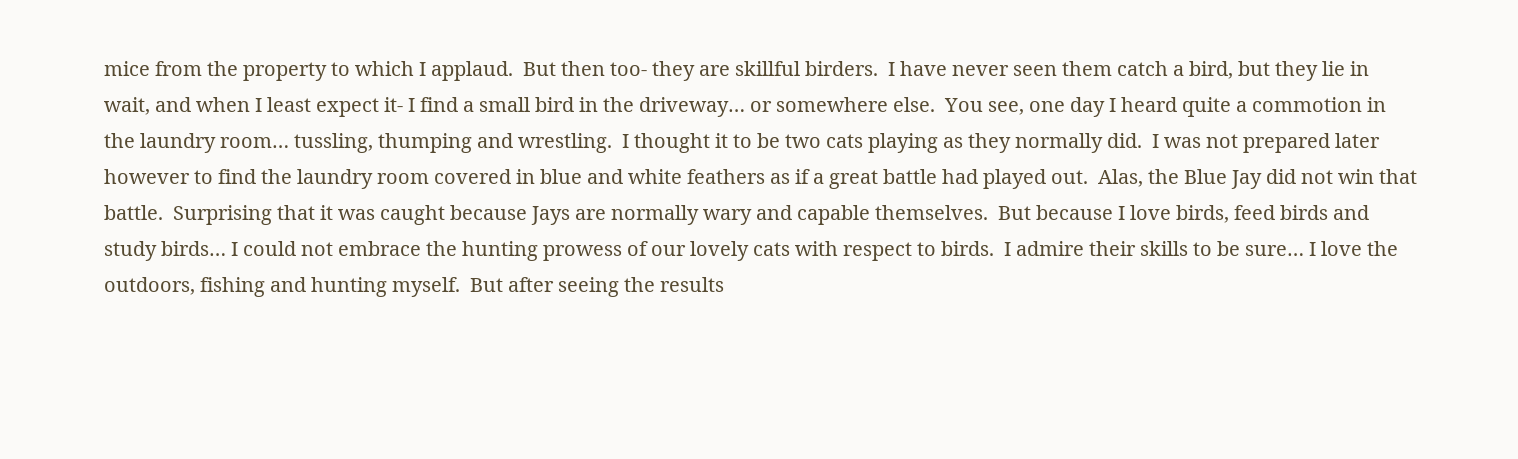mice from the property to which I applaud.  But then too- they are skillful birders.  I have never seen them catch a bird, but they lie in wait, and when I least expect it- I find a small bird in the driveway… or somewhere else.  You see, one day I heard quite a commotion in the laundry room… tussling, thumping and wrestling.  I thought it to be two cats playing as they normally did.  I was not prepared later however to find the laundry room covered in blue and white feathers as if a great battle had played out.  Alas, the Blue Jay did not win that battle.  Surprising that it was caught because Jays are normally wary and capable themselves.  But because I love birds, feed birds and study birds… I could not embrace the hunting prowess of our lovely cats with respect to birds.  I admire their skills to be sure… I love the outdoors, fishing and hunting myself.  But after seeing the results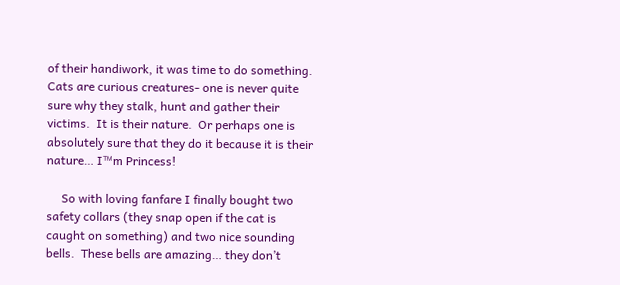of their handiwork, it was time to do something.   Cats are curious creatures- one is never quite sure why they stalk, hunt and gather their victims.  It is their nature.  Or perhaps one is absolutely sure that they do it because it is their nature… I™m Princess!

     So with loving fanfare I finally bought two safety collars (they snap open if the cat is caught on something) and two nice sounding bells.  These bells are amazing… they don’t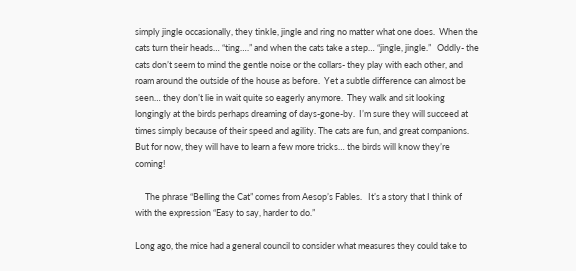simply jingle occasionally, they tinkle, jingle and ring no matter what one does.  When the cats turn their heads… “ting….” and when the cats take a step… “jingle, jingle.”   Oddly- the cats don’t seem to mind the gentle noise or the collars- they play with each other, and roam around the outside of the house as before.  Yet a subtle difference can almost be seen… they don’t lie in wait quite so eagerly anymore.  They walk and sit looking longingly at the birds perhaps dreaming of days-gone-by.  I’m sure they will succeed at times simply because of their speed and agility. The cats are fun, and great companions.  But for now, they will have to learn a few more tricks… the birds will know they’re coming!

     The phrase “Belling the Cat” comes from Aesop’s Fables.   It’s a story that I think of with the expression “Easy to say, harder to do.”

Long ago, the mice had a general council to consider what measures they could take to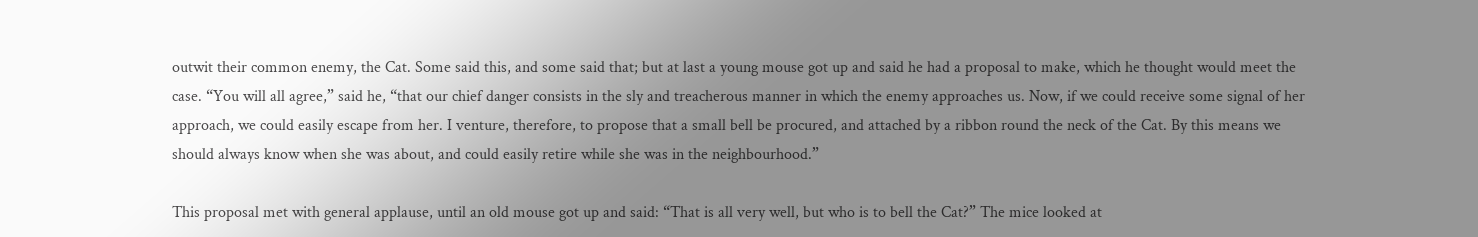outwit their common enemy, the Cat. Some said this, and some said that; but at last a young mouse got up and said he had a proposal to make, which he thought would meet the case. “You will all agree,” said he, “that our chief danger consists in the sly and treacherous manner in which the enemy approaches us. Now, if we could receive some signal of her approach, we could easily escape from her. I venture, therefore, to propose that a small bell be procured, and attached by a ribbon round the neck of the Cat. By this means we should always know when she was about, and could easily retire while she was in the neighbourhood.”

This proposal met with general applause, until an old mouse got up and said: “That is all very well, but who is to bell the Cat?” The mice looked at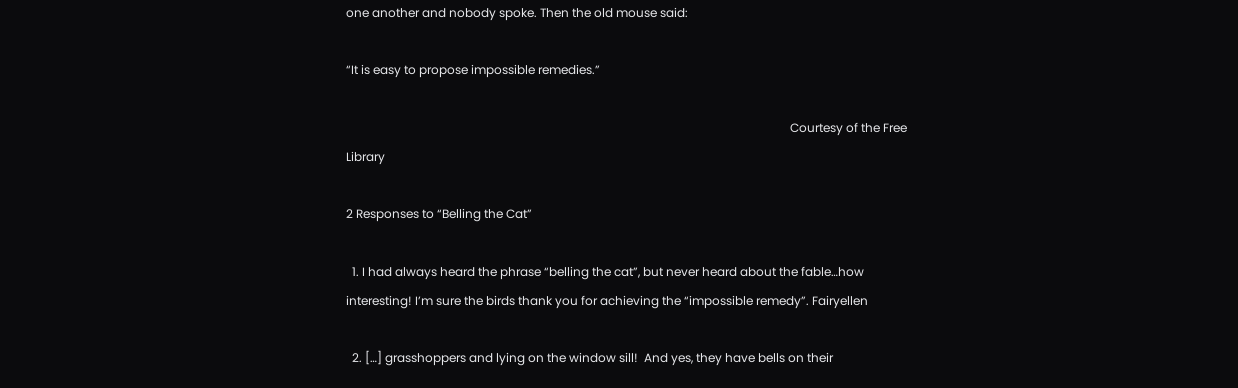one another and nobody spoke. Then the old mouse said:

“It is easy to propose impossible remedies.”

                                                                                                                                                    Courtesy of the Free Library

2 Responses to “Belling the Cat”

  1. I had always heard the phrase “belling the cat”, but never heard about the fable…how interesting! I’m sure the birds thank you for achieving the “impossible remedy”. Fairyellen

  2. […] grasshoppers and lying on the window sill!  And yes, they have bells on their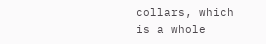collars, which is a whole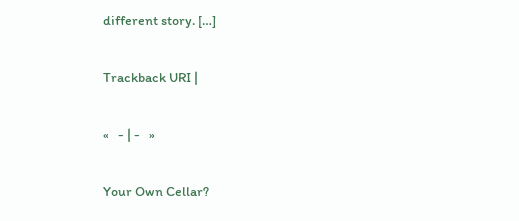different story. […]

Trackback URI |

«   - | -   »

Your Own Cellar?